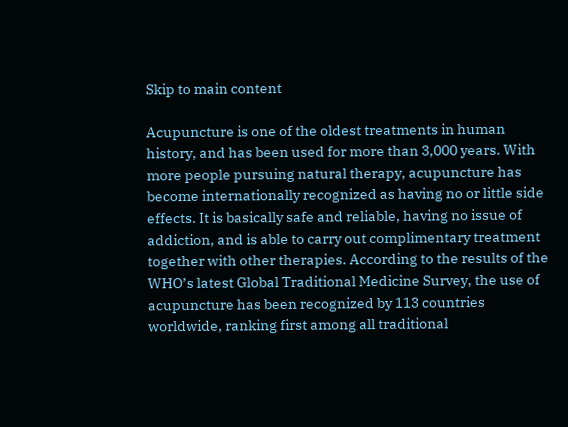Skip to main content

Acupuncture is one of the oldest treatments in human history, and has been used for more than 3,000 years. With more people pursuing natural therapy, acupuncture has become internationally recognized as having no or little side effects. It is basically safe and reliable, having no issue of addiction, and is able to carry out complimentary treatment together with other therapies. According to the results of the WHO’s latest Global Traditional Medicine Survey, the use of acupuncture has been recognized by 113 countries worldwide, ranking first among all traditional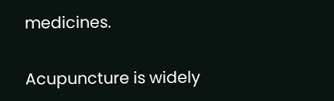medicines.

Acupuncture is widely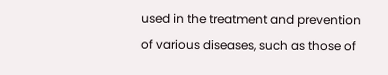used in the treatment and prevention of various diseases, such as those of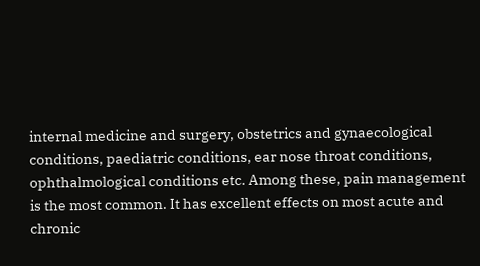internal medicine and surgery, obstetrics and gynaecological conditions, paediatric conditions, ear nose throat conditions, ophthalmological conditions etc. Among these, pain management is the most common. It has excellent effects on most acute and chronic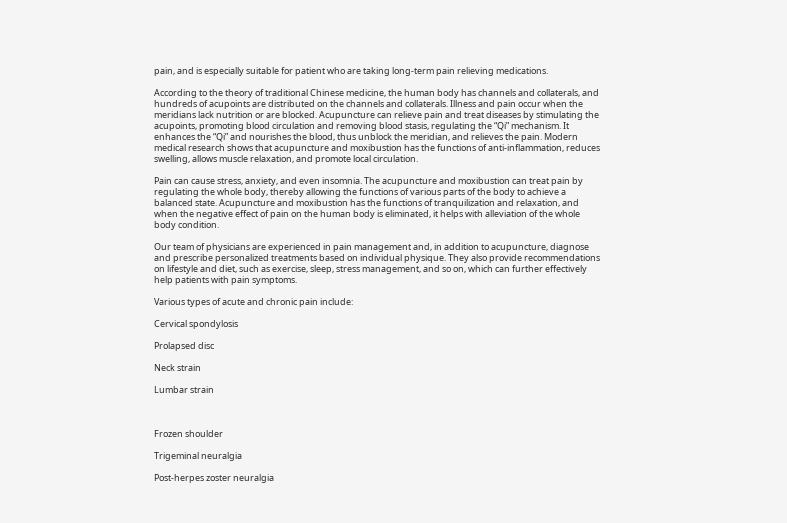pain, and is especially suitable for patient who are taking long-term pain relieving medications.

According to the theory of traditional Chinese medicine, the human body has channels and collaterals, and hundreds of acupoints are distributed on the channels and collaterals. Illness and pain occur when the meridians lack nutrition or are blocked. Acupuncture can relieve pain and treat diseases by stimulating the acupoints, promoting blood circulation and removing blood stasis, regulating the “Qi” mechanism. It enhances the “Qi” and nourishes the blood, thus unblock the meridian, and relieves the pain. Modern medical research shows that acupuncture and moxibustion has the functions of anti-inflammation, reduces swelling, allows muscle relaxation, and promote local circulation.

Pain can cause stress, anxiety, and even insomnia. The acupuncture and moxibustion can treat pain by regulating the whole body, thereby allowing the functions of various parts of the body to achieve a balanced state. Acupuncture and moxibustion has the functions of tranquilization and relaxation, and when the negative effect of pain on the human body is eliminated, it helps with alleviation of the whole body condition.

Our team of physicians are experienced in pain management and, in addition to acupuncture, diagnose and prescribe personalized treatments based on individual physique. They also provide recommendations on lifestyle and diet, such as exercise, sleep, stress management, and so on, which can further effectively help patients with pain symptoms.

Various types of acute and chronic pain include:

Cervical spondylosis

Prolapsed disc

Neck strain

Lumbar strain



Frozen shoulder

Trigeminal neuralgia

Post-herpes zoster neuralgia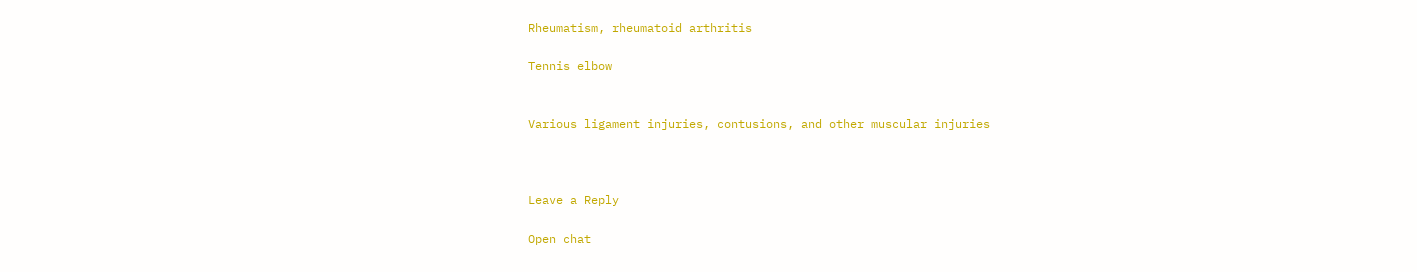Rheumatism, rheumatoid arthritis

Tennis elbow


Various ligament injuries, contusions, and other muscular injuries



Leave a Reply

Open chat